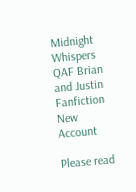Midnight Whispers
QAF Brian and Justin Fanfiction
New Account

Please read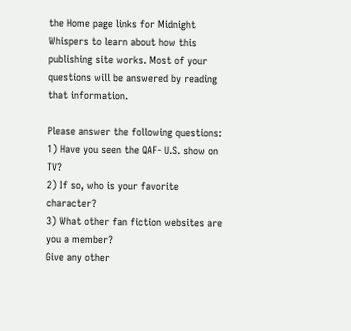the Home page links for Midnight Whispers to learn about how this publishing site works. Most of your questions will be answered by reading that information.

Please answer the following questions:
1) Have you seen the QAF- U.S. show on TV?
2) If so, who is your favorite character?
3) What other fan fiction websites are you a member?
Give any other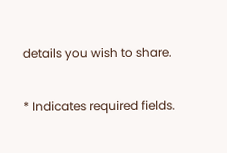details you wish to share.

* Indicates required fields.